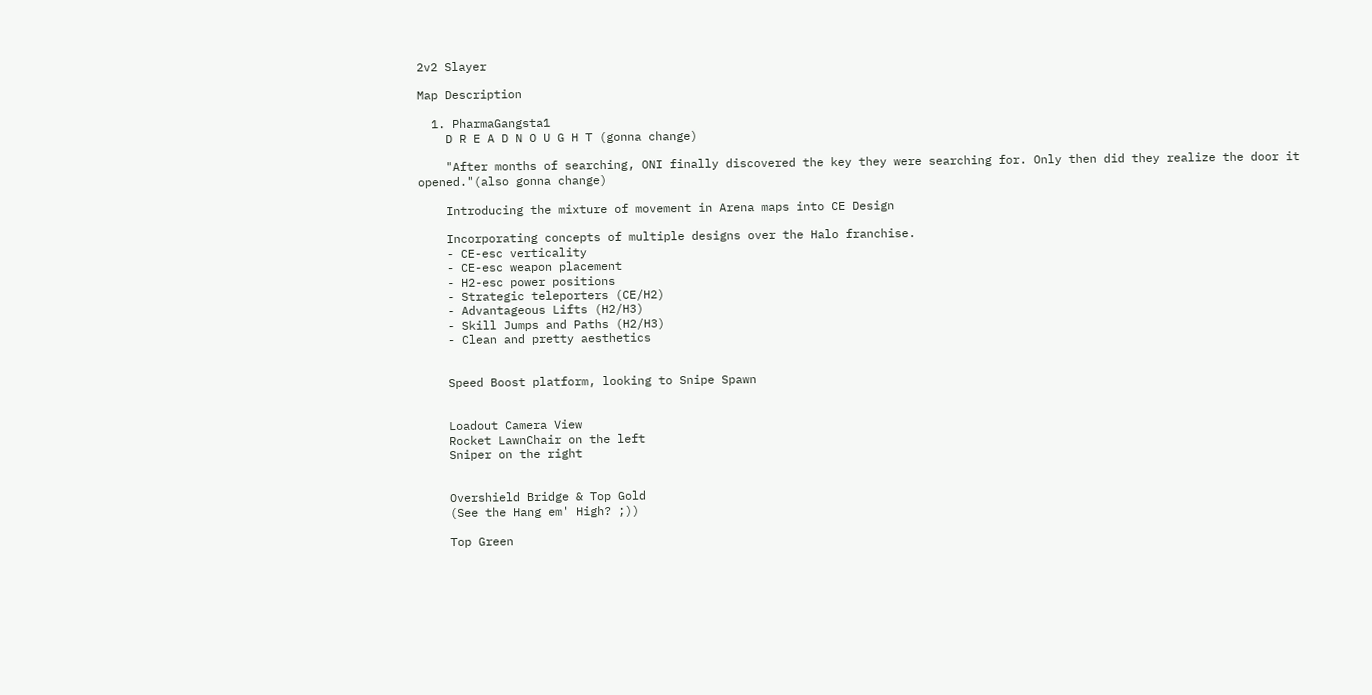2v2 Slayer

Map Description

  1. PharmaGangsta1
    D R E A D N O U G H T (gonna change)

    "After months of searching, ONI finally discovered the key they were searching for. Only then did they realize the door it opened."(also gonna change)

    Introducing the mixture of movement in Arena maps into CE Design

    Incorporating concepts of multiple designs over the Halo franchise.
    - CE-esc verticality
    - CE-esc weapon placement
    - H2-esc power positions
    - Strategic teleporters (CE/H2)
    - Advantageous Lifts (H2/H3)
    - Skill Jumps and Paths (H2/H3)
    - Clean and pretty aesthetics


    Speed Boost platform, looking to Snipe Spawn


    Loadout Camera View
    Rocket LawnChair on the left
    Sniper on the right


    Overshield Bridge & Top Gold
    (See the Hang em' High? ;))

    Top Green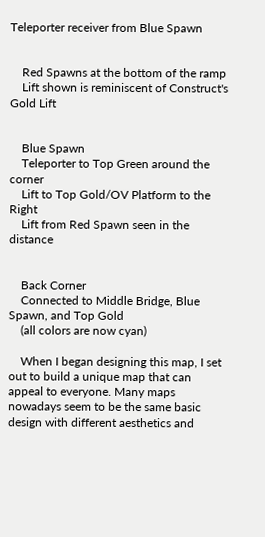Teleporter receiver from Blue Spawn


    Red Spawns at the bottom of the ramp
    Lift shown is reminiscent of Construct's Gold Lift


    Blue Spawn
    Teleporter to Top Green around the corner
    Lift to Top Gold/OV Platform to the Right
    Lift from Red Spawn seen in the distance


    Back Corner
    Connected to Middle Bridge, Blue Spawn, and Top Gold
    (all colors are now cyan)

    When I began designing this map, I set out to build a unique map that can appeal to everyone. Many maps nowadays seem to be the same basic design with different aesthetics and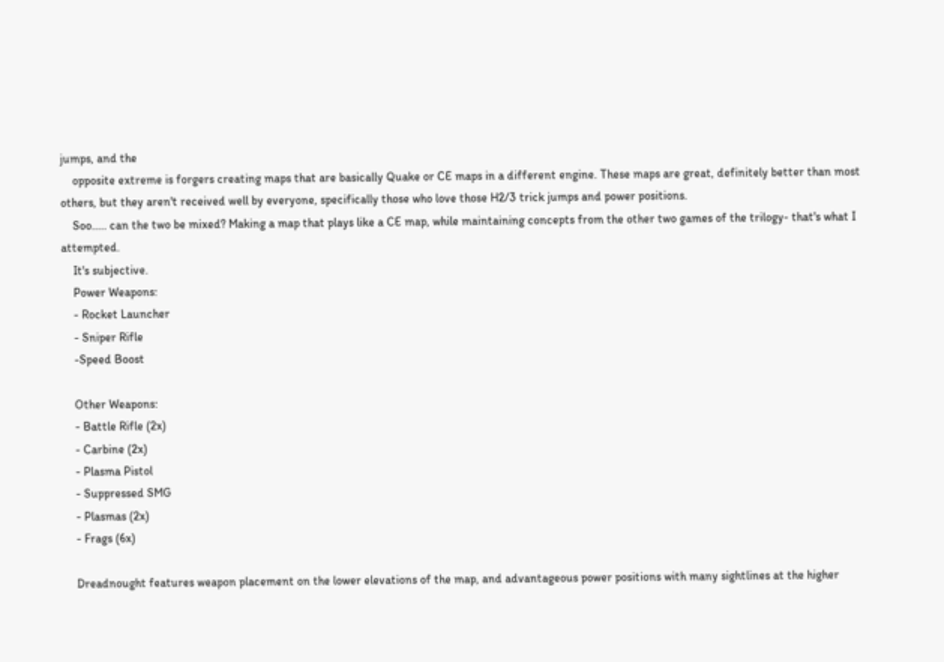jumps, and the
    opposite extreme is forgers creating maps that are basically Quake or CE maps in a different engine. These maps are great, definitely better than most others, but they aren't received well by everyone, specifically those who love those H2/3 trick jumps and power positions.
    Soo..... can the two be mixed? Making a map that plays like a CE map, while maintaining concepts from the other two games of the trilogy- that's what I attempted.
    It's subjective.
    Power Weapons:
    - Rocket Launcher
    - Sniper Rifle
    -Speed Boost

    Other Weapons:
    - Battle Rifle (2x)
    - Carbine (2x)
    - Plasma Pistol
    - Suppressed SMG
    - Plasmas (2x)
    - Frags (6x)

    Dreadnought features weapon placement on the lower elevations of the map, and advantageous power positions with many sightlines at the higher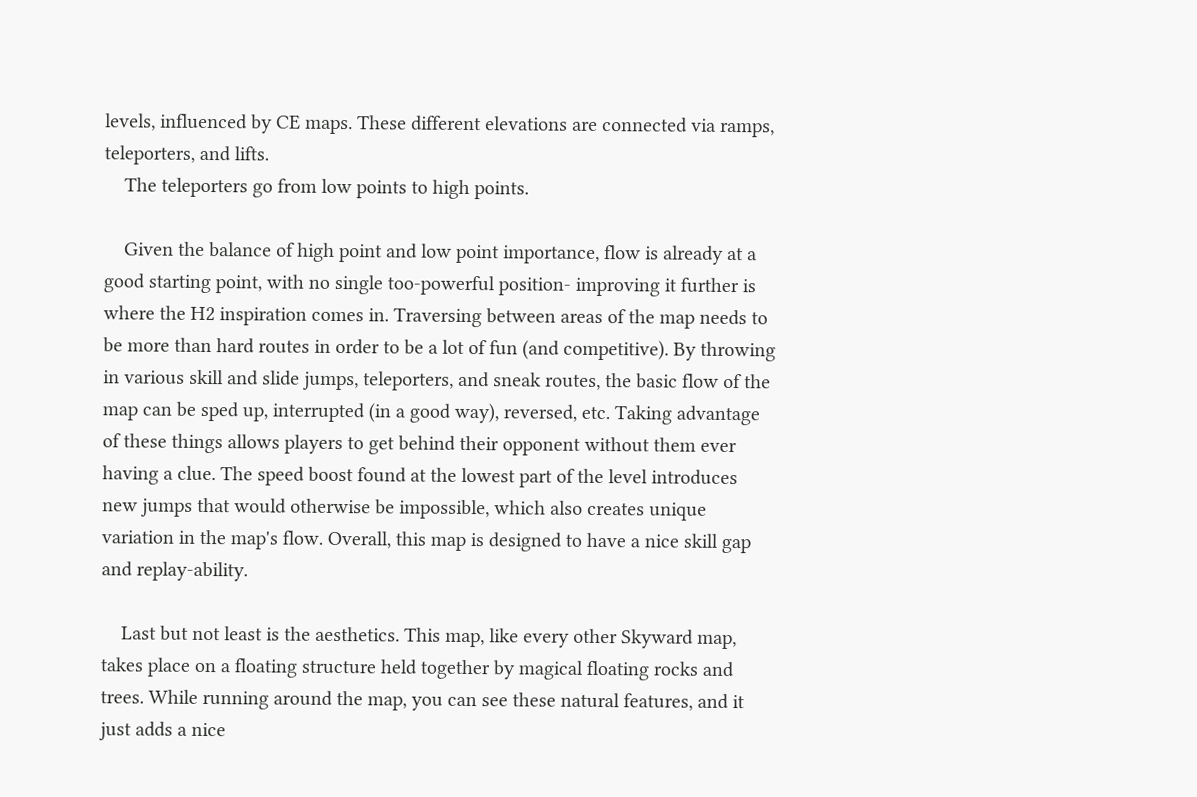levels, influenced by CE maps. These different elevations are connected via ramps, teleporters, and lifts.
    The teleporters go from low points to high points.

    Given the balance of high point and low point importance, flow is already at a good starting point, with no single too-powerful position- improving it further is where the H2 inspiration comes in. Traversing between areas of the map needs to be more than hard routes in order to be a lot of fun (and competitive). By throwing in various skill and slide jumps, teleporters, and sneak routes, the basic flow of the map can be sped up, interrupted (in a good way), reversed, etc. Taking advantage of these things allows players to get behind their opponent without them ever having a clue. The speed boost found at the lowest part of the level introduces new jumps that would otherwise be impossible, which also creates unique variation in the map's flow. Overall, this map is designed to have a nice skill gap and replay-ability.

    Last but not least is the aesthetics. This map, like every other Skyward map, takes place on a floating structure held together by magical floating rocks and trees. While running around the map, you can see these natural features, and it just adds a nice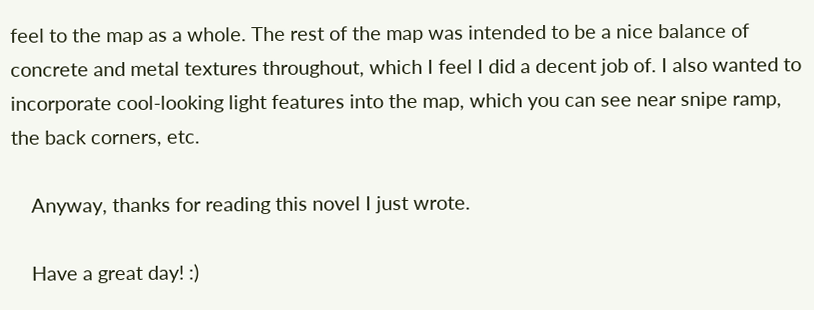feel to the map as a whole. The rest of the map was intended to be a nice balance of concrete and metal textures throughout, which I feel I did a decent job of. I also wanted to incorporate cool-looking light features into the map, which you can see near snipe ramp, the back corners, etc.

    Anyway, thanks for reading this novel I just wrote.

    Have a great day! :)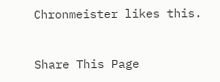Chronmeister likes this.


Share This Page